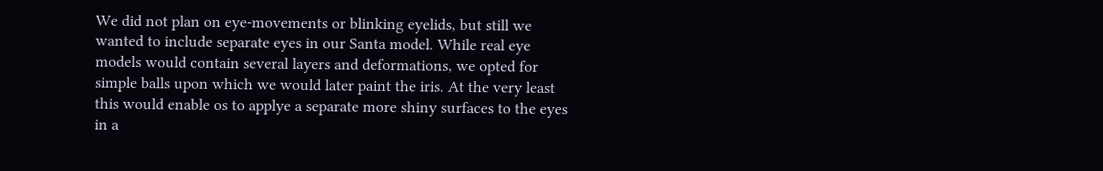We did not plan on eye-movements or blinking eyelids, but still we wanted to include separate eyes in our Santa model. While real eye models would contain several layers and deformations, we opted for simple balls upon which we would later paint the iris. At the very least this would enable os to applye a separate more shiny surfaces to the eyes in a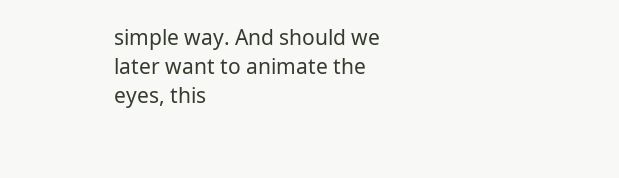simple way. And should we later want to animate the eyes, this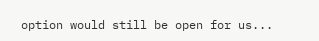option would still be open for us...